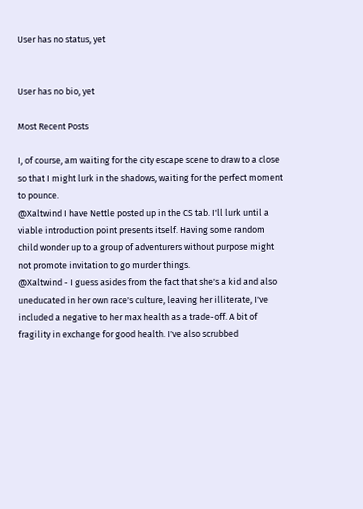User has no status, yet


User has no bio, yet

Most Recent Posts

I, of course, am waiting for the city escape scene to draw to a close so that I might lurk in the shadows, waiting for the perfect moment to pounce.
@Xaltwind I have Nettle posted up in the CS tab. I'll lurk until a viable introduction point presents itself. Having some random child wonder up to a group of adventurers without purpose might not promote invitation to go murder things.
@Xaltwind - I guess asides from the fact that she's a kid and also uneducated in her own race's culture, leaving her illiterate, I've included a negative to her max health as a trade-off. A bit of fragility in exchange for good health. I've also scrubbed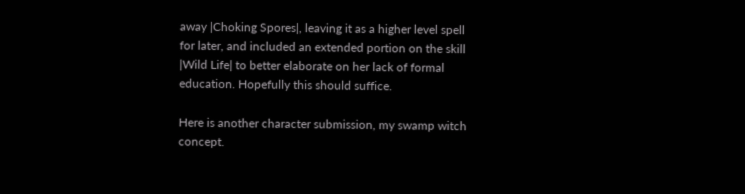away |Choking Spores|, leaving it as a higher level spell for later, and included an extended portion on the skill |Wild Life| to better elaborate on her lack of formal education. Hopefully this should suffice.

Here is another character submission, my swamp witch concept.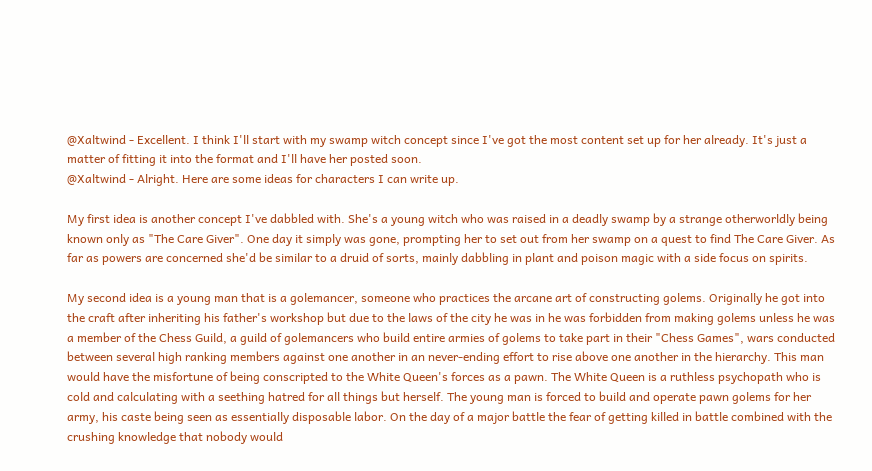@Xaltwind - Excellent. I think I'll start with my swamp witch concept since I've got the most content set up for her already. It's just a matter of fitting it into the format and I'll have her posted soon.
@Xaltwind - Alright. Here are some ideas for characters I can write up.

My first idea is another concept I've dabbled with. She's a young witch who was raised in a deadly swamp by a strange otherworldly being known only as "The Care Giver". One day it simply was gone, prompting her to set out from her swamp on a quest to find The Care Giver. As far as powers are concerned she'd be similar to a druid of sorts, mainly dabbling in plant and poison magic with a side focus on spirits.

My second idea is a young man that is a golemancer, someone who practices the arcane art of constructing golems. Originally he got into the craft after inheriting his father's workshop but due to the laws of the city he was in he was forbidden from making golems unless he was a member of the Chess Guild, a guild of golemancers who build entire armies of golems to take part in their "Chess Games", wars conducted between several high ranking members against one another in an never-ending effort to rise above one another in the hierarchy. This man would have the misfortune of being conscripted to the White Queen's forces as a pawn. The White Queen is a ruthless psychopath who is cold and calculating with a seething hatred for all things but herself. The young man is forced to build and operate pawn golems for her army, his caste being seen as essentially disposable labor. On the day of a major battle the fear of getting killed in battle combined with the crushing knowledge that nobody would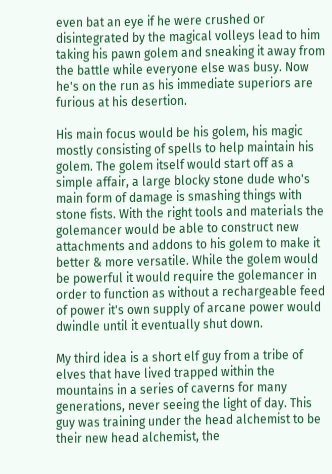even bat an eye if he were crushed or disintegrated by the magical volleys lead to him taking his pawn golem and sneaking it away from the battle while everyone else was busy. Now he's on the run as his immediate superiors are furious at his desertion.

His main focus would be his golem, his magic mostly consisting of spells to help maintain his golem. The golem itself would start off as a simple affair, a large blocky stone dude who's main form of damage is smashing things with stone fists. With the right tools and materials the golemancer would be able to construct new attachments and addons to his golem to make it better & more versatile. While the golem would be powerful it would require the golemancer in order to function as without a rechargeable feed of power it's own supply of arcane power would dwindle until it eventually shut down.

My third idea is a short elf guy from a tribe of elves that have lived trapped within the mountains in a series of caverns for many generations, never seeing the light of day. This guy was training under the head alchemist to be their new head alchemist, the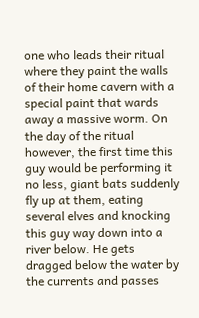one who leads their ritual where they paint the walls of their home cavern with a special paint that wards away a massive worm. On the day of the ritual however, the first time this guy would be performing it no less, giant bats suddenly fly up at them, eating several elves and knocking this guy way down into a river below. He gets dragged below the water by the currents and passes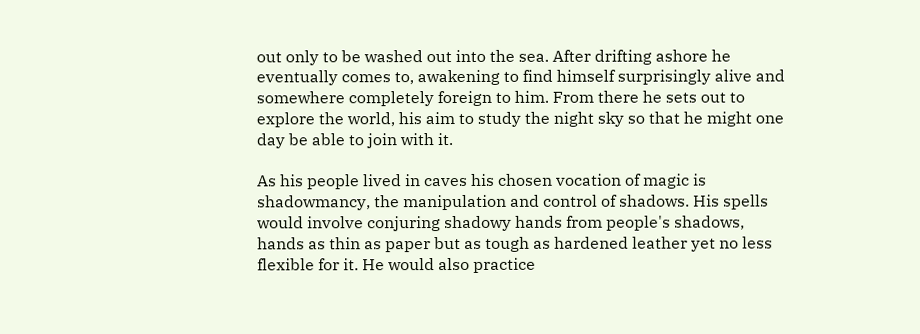out only to be washed out into the sea. After drifting ashore he eventually comes to, awakening to find himself surprisingly alive and somewhere completely foreign to him. From there he sets out to explore the world, his aim to study the night sky so that he might one day be able to join with it.

As his people lived in caves his chosen vocation of magic is shadowmancy, the manipulation and control of shadows. His spells would involve conjuring shadowy hands from people's shadows, hands as thin as paper but as tough as hardened leather yet no less flexible for it. He would also practice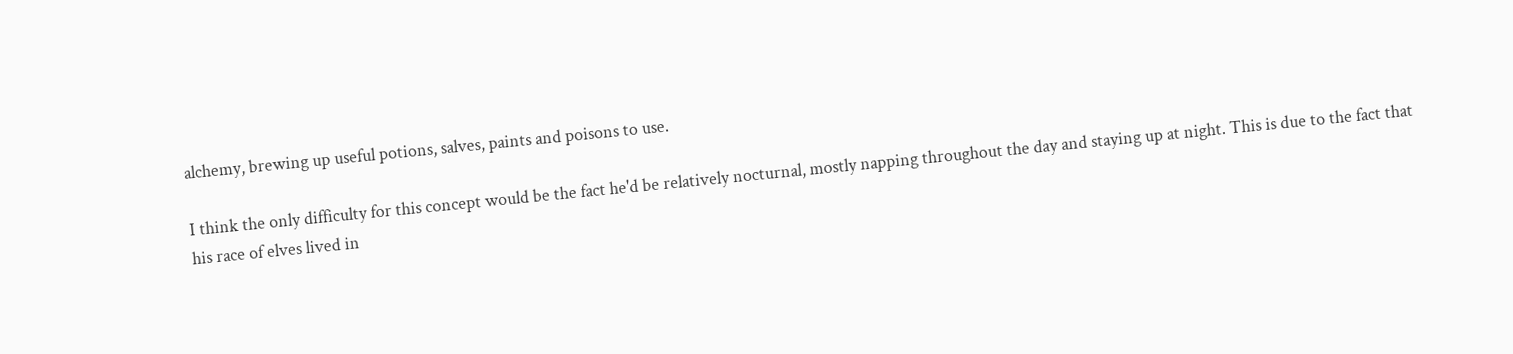alchemy, brewing up useful potions, salves, paints and poisons to use.

I think the only difficulty for this concept would be the fact he'd be relatively nocturnal, mostly napping throughout the day and staying up at night. This is due to the fact that his race of elves lived in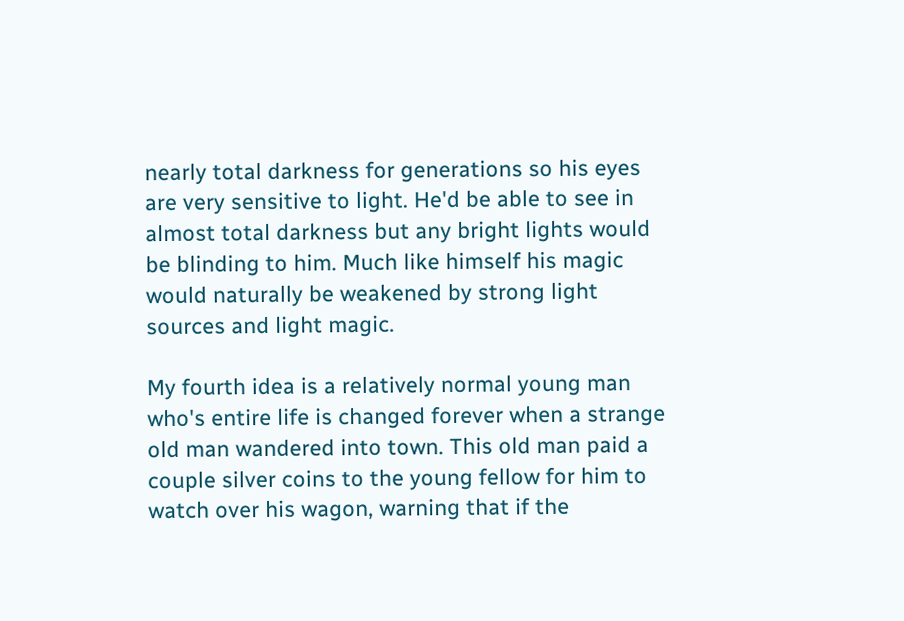nearly total darkness for generations so his eyes are very sensitive to light. He'd be able to see in almost total darkness but any bright lights would be blinding to him. Much like himself his magic would naturally be weakened by strong light sources and light magic.

My fourth idea is a relatively normal young man who's entire life is changed forever when a strange old man wandered into town. This old man paid a couple silver coins to the young fellow for him to watch over his wagon, warning that if the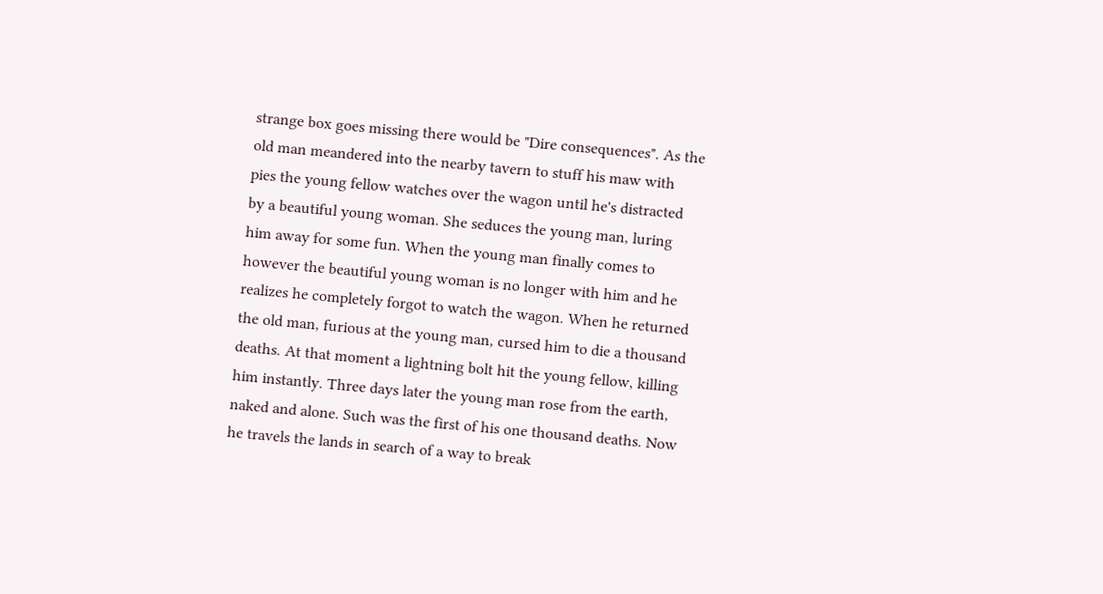strange box goes missing there would be "Dire consequences". As the old man meandered into the nearby tavern to stuff his maw with pies the young fellow watches over the wagon until he's distracted by a beautiful young woman. She seduces the young man, luring him away for some fun. When the young man finally comes to however the beautiful young woman is no longer with him and he realizes he completely forgot to watch the wagon. When he returned the old man, furious at the young man, cursed him to die a thousand deaths. At that moment a lightning bolt hit the young fellow, killing him instantly. Three days later the young man rose from the earth, naked and alone. Such was the first of his one thousand deaths. Now he travels the lands in search of a way to break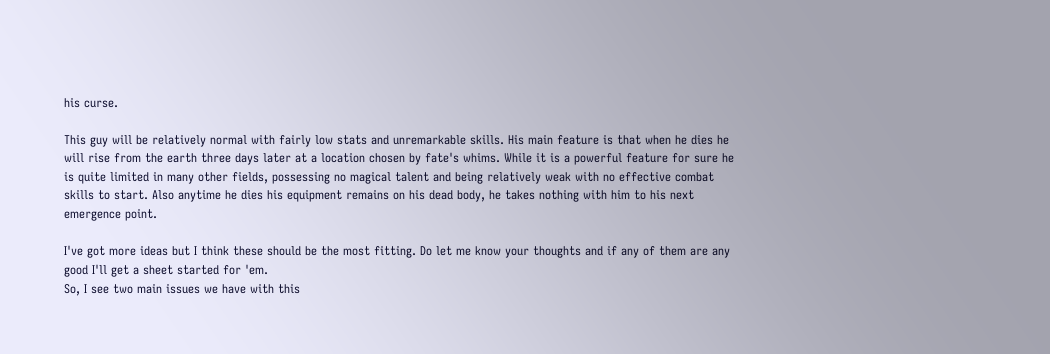his curse.

This guy will be relatively normal with fairly low stats and unremarkable skills. His main feature is that when he dies he will rise from the earth three days later at a location chosen by fate's whims. While it is a powerful feature for sure he is quite limited in many other fields, possessing no magical talent and being relatively weak with no effective combat skills to start. Also anytime he dies his equipment remains on his dead body, he takes nothing with him to his next emergence point.

I've got more ideas but I think these should be the most fitting. Do let me know your thoughts and if any of them are any good I'll get a sheet started for 'em.
So, I see two main issues we have with this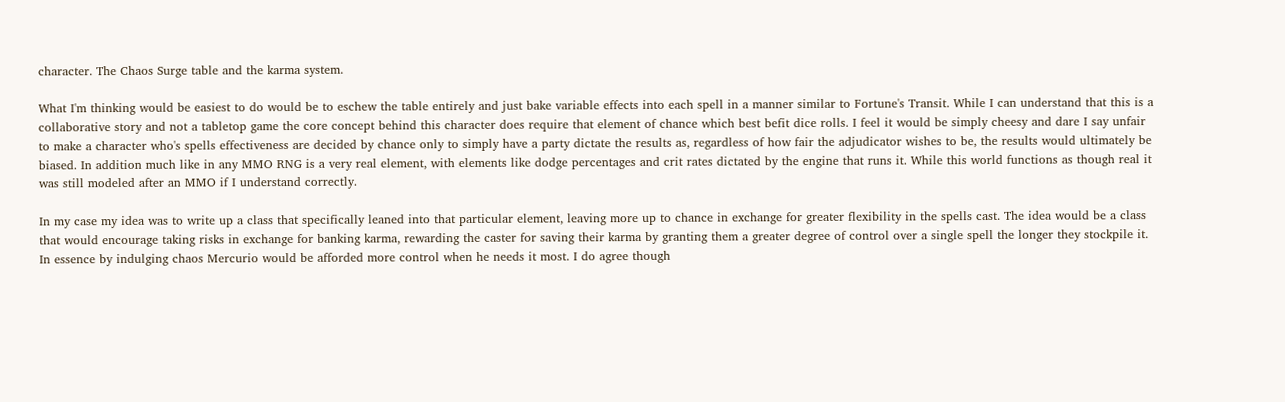character. The Chaos Surge table and the karma system.

What I'm thinking would be easiest to do would be to eschew the table entirely and just bake variable effects into each spell in a manner similar to Fortune's Transit. While I can understand that this is a collaborative story and not a tabletop game the core concept behind this character does require that element of chance which best befit dice rolls. I feel it would be simply cheesy and dare I say unfair to make a character who's spells effectiveness are decided by chance only to simply have a party dictate the results as, regardless of how fair the adjudicator wishes to be, the results would ultimately be biased. In addition much like in any MMO RNG is a very real element, with elements like dodge percentages and crit rates dictated by the engine that runs it. While this world functions as though real it was still modeled after an MMO if I understand correctly.

In my case my idea was to write up a class that specifically leaned into that particular element, leaving more up to chance in exchange for greater flexibility in the spells cast. The idea would be a class that would encourage taking risks in exchange for banking karma, rewarding the caster for saving their karma by granting them a greater degree of control over a single spell the longer they stockpile it. In essence by indulging chaos Mercurio would be afforded more control when he needs it most. I do agree though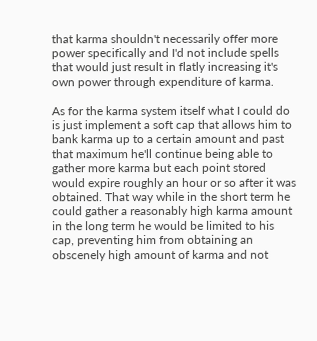that karma shouldn't necessarily offer more power specifically and I'd not include spells that would just result in flatly increasing it's own power through expenditure of karma.

As for the karma system itself what I could do is just implement a soft cap that allows him to bank karma up to a certain amount and past that maximum he'll continue being able to gather more karma but each point stored would expire roughly an hour or so after it was obtained. That way while in the short term he could gather a reasonably high karma amount in the long term he would be limited to his cap, preventing him from obtaining an obscenely high amount of karma and not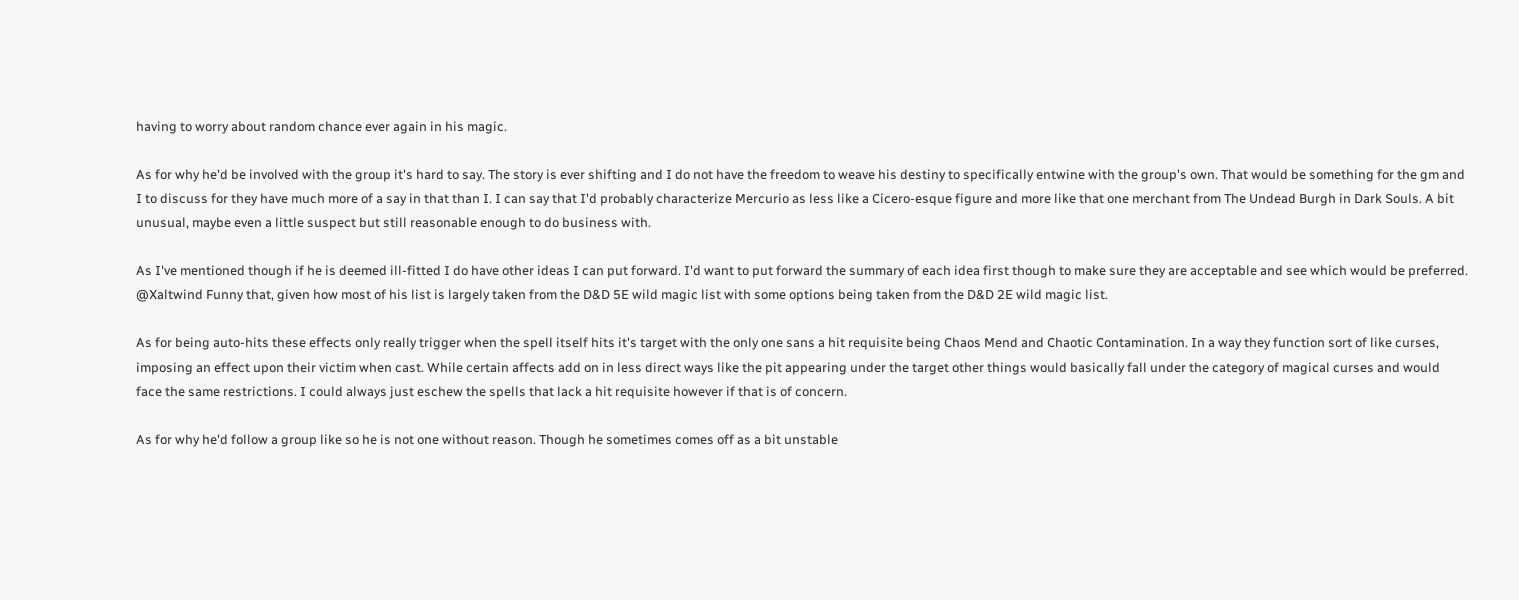having to worry about random chance ever again in his magic.

As for why he'd be involved with the group it's hard to say. The story is ever shifting and I do not have the freedom to weave his destiny to specifically entwine with the group's own. That would be something for the gm and I to discuss for they have much more of a say in that than I. I can say that I'd probably characterize Mercurio as less like a Cicero-esque figure and more like that one merchant from The Undead Burgh in Dark Souls. A bit unusual, maybe even a little suspect but still reasonable enough to do business with.

As I've mentioned though if he is deemed ill-fitted I do have other ideas I can put forward. I'd want to put forward the summary of each idea first though to make sure they are acceptable and see which would be preferred.
@Xaltwind Funny that, given how most of his list is largely taken from the D&D 5E wild magic list with some options being taken from the D&D 2E wild magic list.

As for being auto-hits these effects only really trigger when the spell itself hits it's target with the only one sans a hit requisite being Chaos Mend and Chaotic Contamination. In a way they function sort of like curses, imposing an effect upon their victim when cast. While certain affects add on in less direct ways like the pit appearing under the target other things would basically fall under the category of magical curses and would face the same restrictions. I could always just eschew the spells that lack a hit requisite however if that is of concern.

As for why he'd follow a group like so he is not one without reason. Though he sometimes comes off as a bit unstable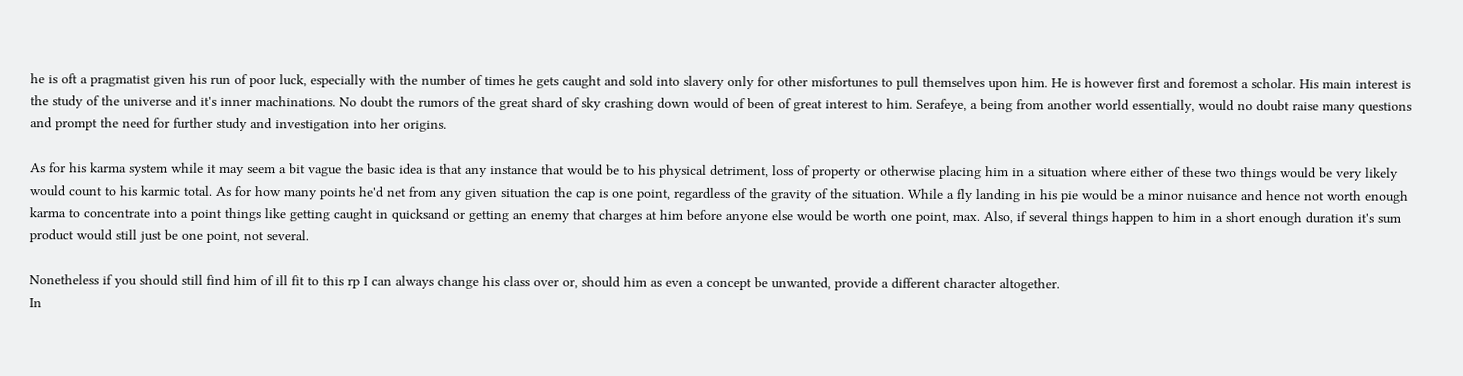he is oft a pragmatist given his run of poor luck, especially with the number of times he gets caught and sold into slavery only for other misfortunes to pull themselves upon him. He is however first and foremost a scholar. His main interest is the study of the universe and it's inner machinations. No doubt the rumors of the great shard of sky crashing down would of been of great interest to him. Serafeye, a being from another world essentially, would no doubt raise many questions and prompt the need for further study and investigation into her origins.

As for his karma system while it may seem a bit vague the basic idea is that any instance that would be to his physical detriment, loss of property or otherwise placing him in a situation where either of these two things would be very likely would count to his karmic total. As for how many points he'd net from any given situation the cap is one point, regardless of the gravity of the situation. While a fly landing in his pie would be a minor nuisance and hence not worth enough karma to concentrate into a point things like getting caught in quicksand or getting an enemy that charges at him before anyone else would be worth one point, max. Also, if several things happen to him in a short enough duration it's sum product would still just be one point, not several.

Nonetheless if you should still find him of ill fit to this rp I can always change his class over or, should him as even a concept be unwanted, provide a different character altogether.
In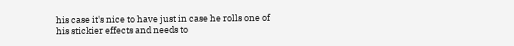his case it's nice to have just in case he rolls one of his stickier effects and needs to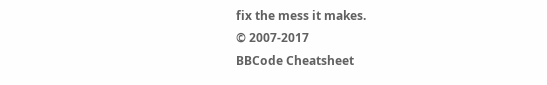fix the mess it makes.
© 2007-2017
BBCode Cheatsheet